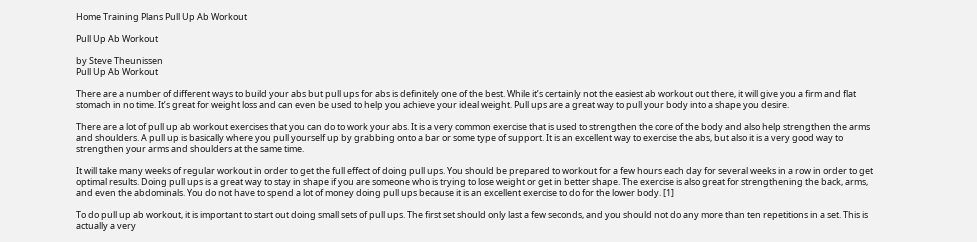Home Training Plans Pull Up Ab Workout

Pull Up Ab Workout

by Steve Theunissen
Pull Up Ab Workout

There are a number of different ways to build your abs but pull ups for abs is definitely one of the best. While it’s certainly not the easiest ab workout out there, it will give you a firm and flat stomach in no time. It’s great for weight loss and can even be used to help you achieve your ideal weight. Pull ups are a great way to pull your body into a shape you desire.

There are a lot of pull up ab workout exercises that you can do to work your abs. It is a very common exercise that is used to strengthen the core of the body and also help strengthen the arms and shoulders. A pull up is basically where you pull yourself up by grabbing onto a bar or some type of support. It is an excellent way to exercise the abs, but also it is a very good way to strengthen your arms and shoulders at the same time.

It will take many weeks of regular workout in order to get the full effect of doing pull ups. You should be prepared to workout for a few hours each day for several weeks in a row in order to get optimal results. Doing pull ups is a great way to stay in shape if you are someone who is trying to lose weight or get in better shape. The exercise is also great for strengthening the back, arms, and even the abdominals. You do not have to spend a lot of money doing pull ups because it is an excellent exercise to do for the lower body. [1]

To do pull up ab workout, it is important to start out doing small sets of pull ups. The first set should only last a few seconds, and you should not do any more than ten repetitions in a set. This is actually a very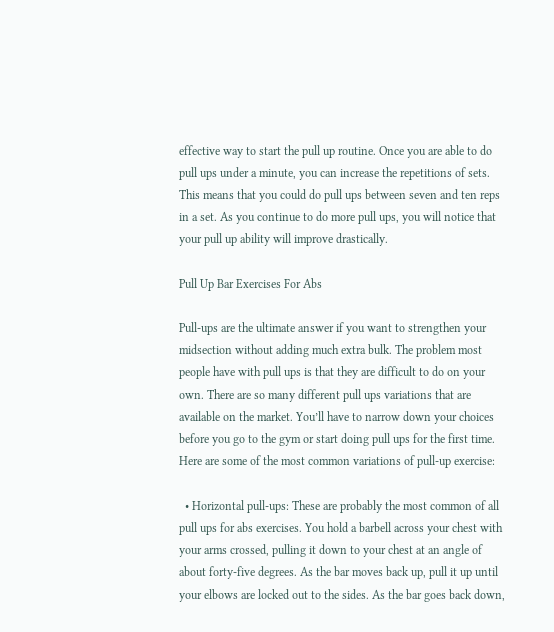effective way to start the pull up routine. Once you are able to do pull ups under a minute, you can increase the repetitions of sets. This means that you could do pull ups between seven and ten reps in a set. As you continue to do more pull ups, you will notice that your pull up ability will improve drastically.

Pull Up Bar Exercises For Abs

Pull-ups are the ultimate answer if you want to strengthen your midsection without adding much extra bulk. The problem most people have with pull ups is that they are difficult to do on your own. There are so many different pull ups variations that are available on the market. You’ll have to narrow down your choices before you go to the gym or start doing pull ups for the first time. Here are some of the most common variations of pull-up exercise:

  • Horizontal pull-ups: These are probably the most common of all pull ups for abs exercises. You hold a barbell across your chest with your arms crossed, pulling it down to your chest at an angle of about forty-five degrees. As the bar moves back up, pull it up until your elbows are locked out to the sides. As the bar goes back down,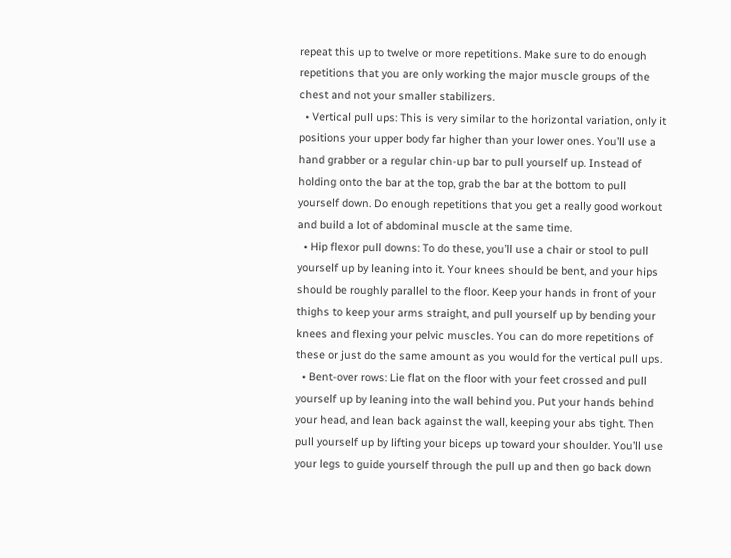repeat this up to twelve or more repetitions. Make sure to do enough repetitions that you are only working the major muscle groups of the chest and not your smaller stabilizers.
  • Vertical pull ups: This is very similar to the horizontal variation, only it positions your upper body far higher than your lower ones. You’ll use a hand grabber or a regular chin-up bar to pull yourself up. Instead of holding onto the bar at the top, grab the bar at the bottom to pull yourself down. Do enough repetitions that you get a really good workout and build a lot of abdominal muscle at the same time.
  • Hip flexor pull downs: To do these, you’ll use a chair or stool to pull yourself up by leaning into it. Your knees should be bent, and your hips should be roughly parallel to the floor. Keep your hands in front of your thighs to keep your arms straight, and pull yourself up by bending your knees and flexing your pelvic muscles. You can do more repetitions of these or just do the same amount as you would for the vertical pull ups.
  • Bent-over rows: Lie flat on the floor with your feet crossed and pull yourself up by leaning into the wall behind you. Put your hands behind your head, and lean back against the wall, keeping your abs tight. Then pull yourself up by lifting your biceps up toward your shoulder. You’ll use your legs to guide yourself through the pull up and then go back down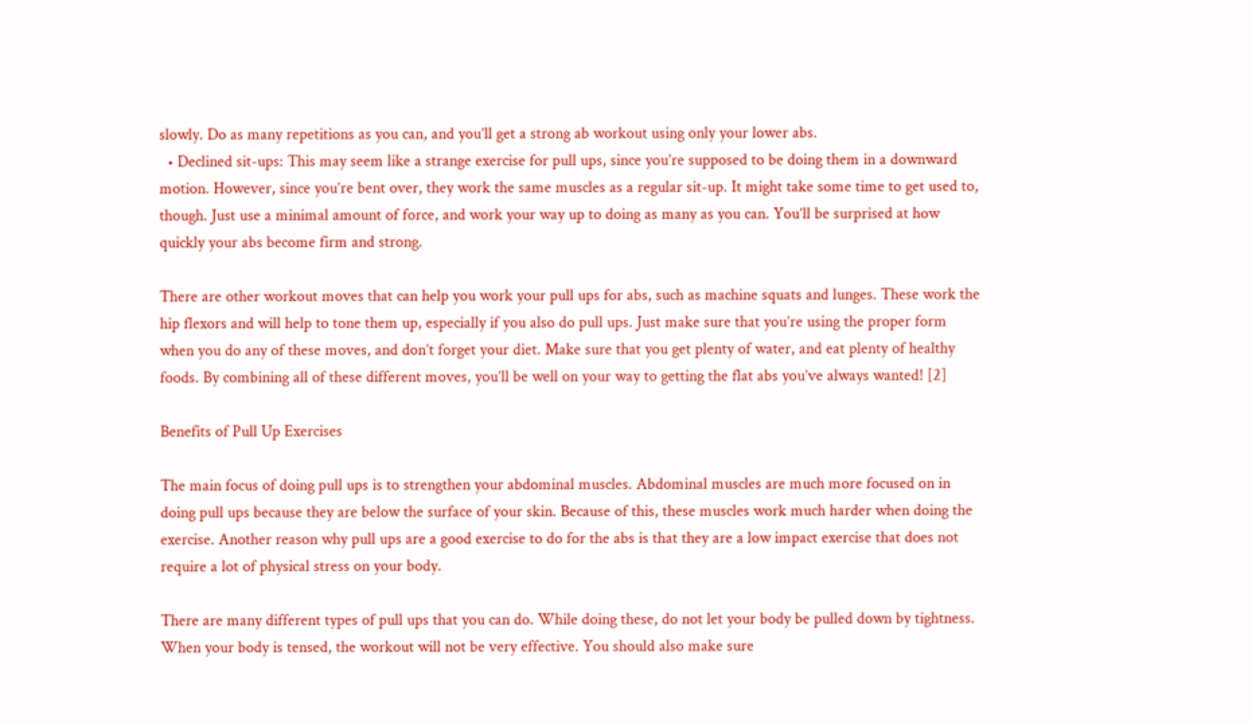slowly. Do as many repetitions as you can, and you’ll get a strong ab workout using only your lower abs.
  • Declined sit-ups: This may seem like a strange exercise for pull ups, since you’re supposed to be doing them in a downward motion. However, since you’re bent over, they work the same muscles as a regular sit-up. It might take some time to get used to, though. Just use a minimal amount of force, and work your way up to doing as many as you can. You’ll be surprised at how quickly your abs become firm and strong.

There are other workout moves that can help you work your pull ups for abs, such as machine squats and lunges. These work the hip flexors and will help to tone them up, especially if you also do pull ups. Just make sure that you’re using the proper form when you do any of these moves, and don’t forget your diet. Make sure that you get plenty of water, and eat plenty of healthy foods. By combining all of these different moves, you’ll be well on your way to getting the flat abs you’ve always wanted! [2]

Benefits of Pull Up Exercises

The main focus of doing pull ups is to strengthen your abdominal muscles. Abdominal muscles are much more focused on in doing pull ups because they are below the surface of your skin. Because of this, these muscles work much harder when doing the exercise. Another reason why pull ups are a good exercise to do for the abs is that they are a low impact exercise that does not require a lot of physical stress on your body.

There are many different types of pull ups that you can do. While doing these, do not let your body be pulled down by tightness. When your body is tensed, the workout will not be very effective. You should also make sure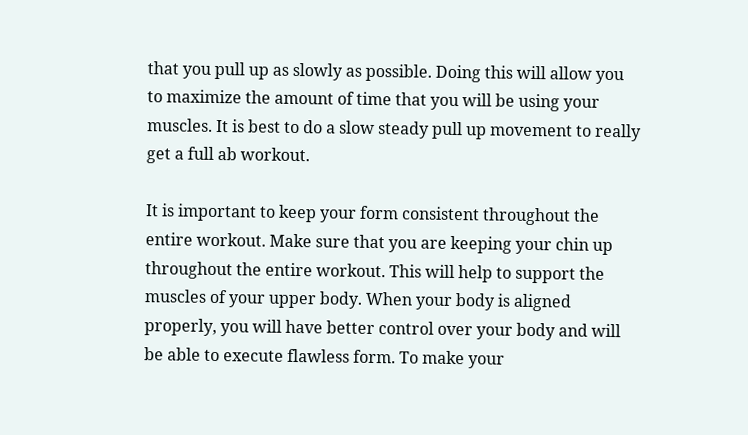that you pull up as slowly as possible. Doing this will allow you to maximize the amount of time that you will be using your muscles. It is best to do a slow steady pull up movement to really get a full ab workout.

It is important to keep your form consistent throughout the entire workout. Make sure that you are keeping your chin up throughout the entire workout. This will help to support the muscles of your upper body. When your body is aligned properly, you will have better control over your body and will be able to execute flawless form. To make your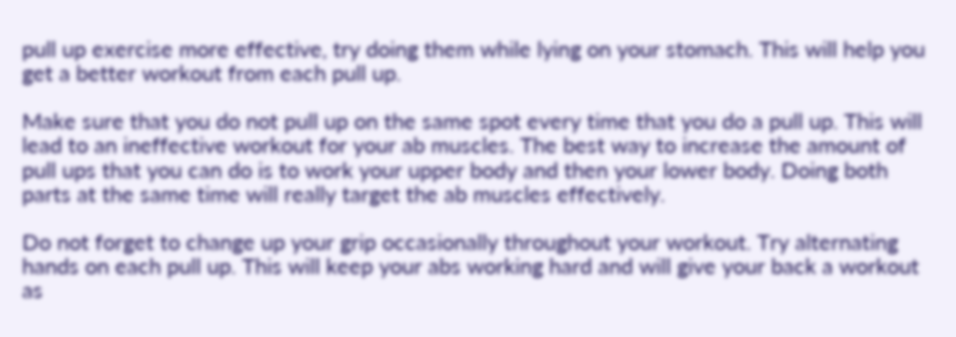pull up exercise more effective, try doing them while lying on your stomach. This will help you get a better workout from each pull up.

Make sure that you do not pull up on the same spot every time that you do a pull up. This will lead to an ineffective workout for your ab muscles. The best way to increase the amount of pull ups that you can do is to work your upper body and then your lower body. Doing both parts at the same time will really target the ab muscles effectively.

Do not forget to change up your grip occasionally throughout your workout. Try alternating hands on each pull up. This will keep your abs working hard and will give your back a workout as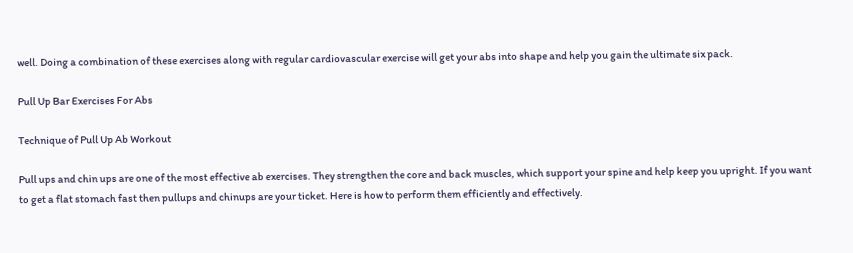well. Doing a combination of these exercises along with regular cardiovascular exercise will get your abs into shape and help you gain the ultimate six pack.

Pull Up Bar Exercises For Abs

Technique of Pull Up Ab Workout

Pull ups and chin ups are one of the most effective ab exercises. They strengthen the core and back muscles, which support your spine and help keep you upright. If you want to get a flat stomach fast then pullups and chinups are your ticket. Here is how to perform them efficiently and effectively.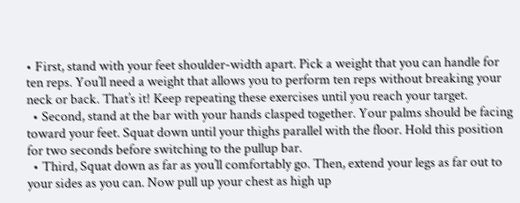• First, stand with your feet shoulder-width apart. Pick a weight that you can handle for ten reps. You’ll need a weight that allows you to perform ten reps without breaking your neck or back. That’s it! Keep repeating these exercises until you reach your target.
  • Second, stand at the bar with your hands clasped together. Your palms should be facing toward your feet. Squat down until your thighs parallel with the floor. Hold this position for two seconds before switching to the pullup bar.
  • Third, Squat down as far as you’ll comfortably go. Then, extend your legs as far out to your sides as you can. Now pull up your chest as high up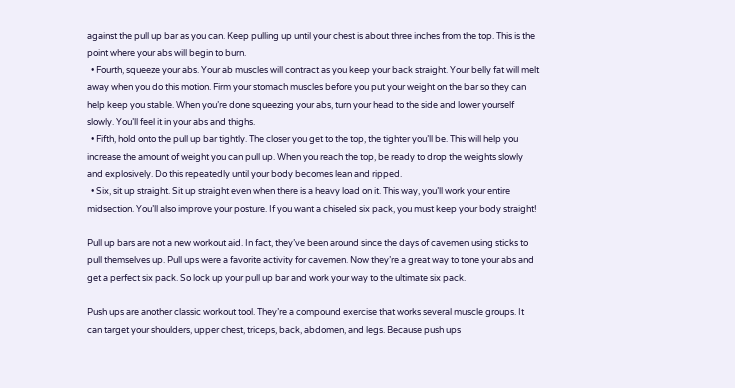against the pull up bar as you can. Keep pulling up until your chest is about three inches from the top. This is the point where your abs will begin to burn.
  • Fourth, squeeze your abs. Your ab muscles will contract as you keep your back straight. Your belly fat will melt away when you do this motion. Firm your stomach muscles before you put your weight on the bar so they can help keep you stable. When you’re done squeezing your abs, turn your head to the side and lower yourself slowly. You’ll feel it in your abs and thighs.
  • Fifth, hold onto the pull up bar tightly. The closer you get to the top, the tighter you’ll be. This will help you increase the amount of weight you can pull up. When you reach the top, be ready to drop the weights slowly and explosively. Do this repeatedly until your body becomes lean and ripped.
  • Six, sit up straight. Sit up straight even when there is a heavy load on it. This way, you’ll work your entire midsection. You’ll also improve your posture. If you want a chiseled six pack, you must keep your body straight!

Pull up bars are not a new workout aid. In fact, they’ve been around since the days of cavemen using sticks to pull themselves up. Pull ups were a favorite activity for cavemen. Now they’re a great way to tone your abs and get a perfect six pack. So lock up your pull up bar and work your way to the ultimate six pack.

Push ups are another classic workout tool. They’re a compound exercise that works several muscle groups. It can target your shoulders, upper chest, triceps, back, abdomen, and legs. Because push ups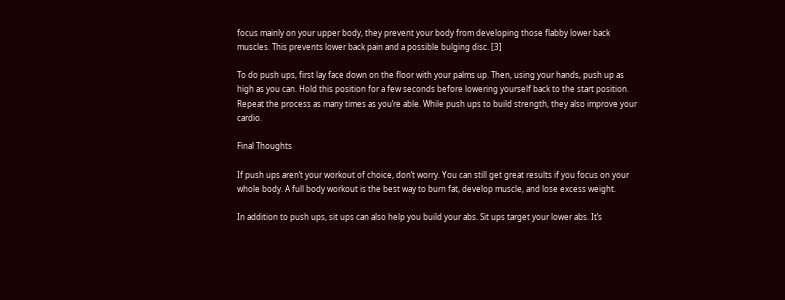focus mainly on your upper body, they prevent your body from developing those flabby lower back muscles. This prevents lower back pain and a possible bulging disc. [3]

To do push ups, first lay face down on the floor with your palms up. Then, using your hands, push up as high as you can. Hold this position for a few seconds before lowering yourself back to the start position. Repeat the process as many times as you’re able. While push ups to build strength, they also improve your cardio.

Final Thoughts

If push ups aren’t your workout of choice, don’t worry. You can still get great results if you focus on your whole body. A full body workout is the best way to burn fat, develop muscle, and lose excess weight.

In addition to push ups, sit ups can also help you build your abs. Sit ups target your lower abs. It’s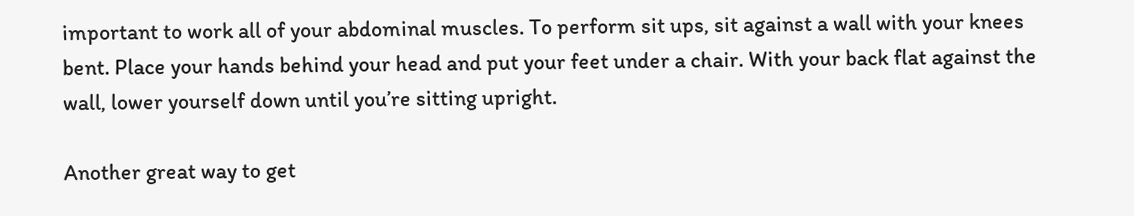important to work all of your abdominal muscles. To perform sit ups, sit against a wall with your knees bent. Place your hands behind your head and put your feet under a chair. With your back flat against the wall, lower yourself down until you’re sitting upright.

Another great way to get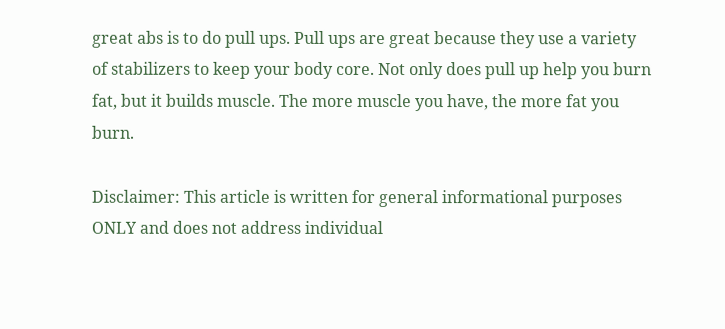great abs is to do pull ups. Pull ups are great because they use a variety of stabilizers to keep your body core. Not only does pull up help you burn fat, but it builds muscle. The more muscle you have, the more fat you burn.

Disclaimer: This article is written for general informational purposes ONLY and does not address individual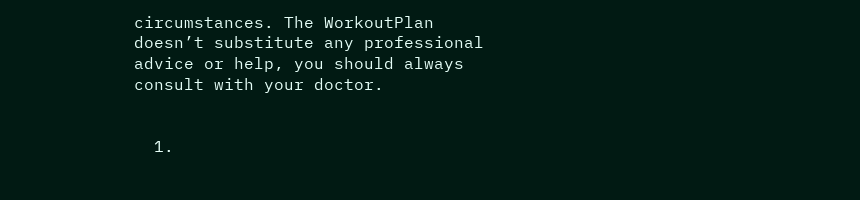circumstances. The WorkoutPlan doesn’t substitute any professional advice or help, you should always consult with your doctor.


  1.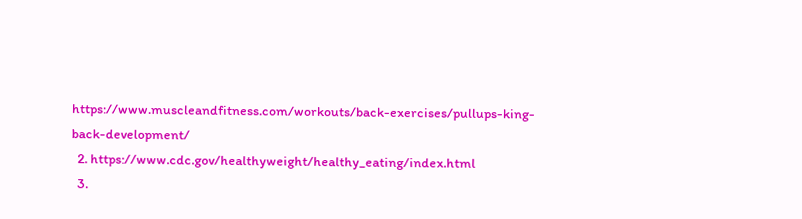https://www.muscleandfitness.com/workouts/back-exercises/pullups-king-back-development/
  2. https://www.cdc.gov/healthyweight/healthy_eating/index.html
  3.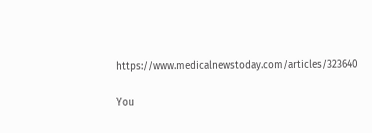https://www.medicalnewstoday.com/articles/323640

You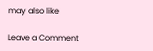may also like

Leave a Comment